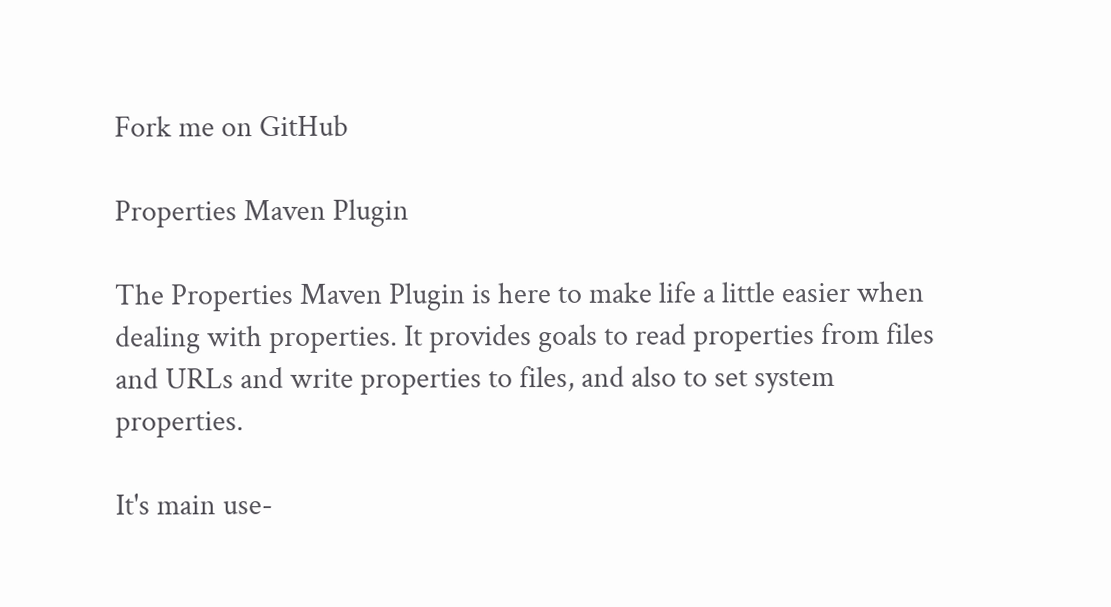Fork me on GitHub

Properties Maven Plugin

The Properties Maven Plugin is here to make life a little easier when dealing with properties. It provides goals to read properties from files and URLs and write properties to files, and also to set system properties.

It's main use-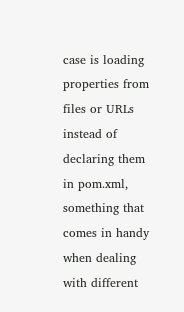case is loading properties from files or URLs instead of declaring them in pom.xml, something that comes in handy when dealing with different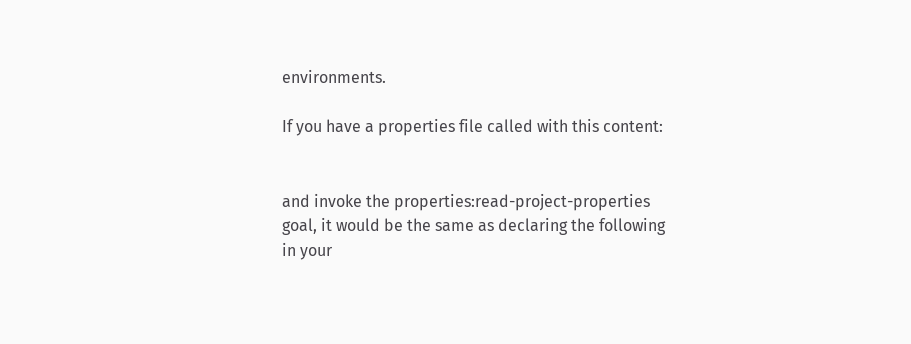environments.

If you have a properties file called with this content:


and invoke the properties:read-project-properties goal, it would be the same as declaring the following in your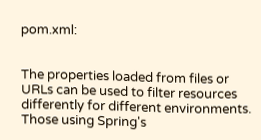pom.xml:


The properties loaded from files or URLs can be used to filter resources differently for different environments. Those using Spring's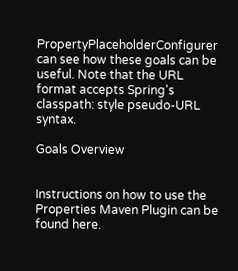PropertyPlaceholderConfigurer can see how these goals can be useful. Note that the URL format accepts Spring's classpath: style pseudo-URL syntax.

Goals Overview


Instructions on how to use the Properties Maven Plugin can be found here.